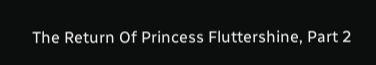The Return Of Princess Fluttershine, Part 2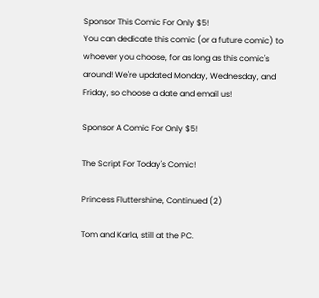Sponsor This Comic For Only $5!
You can dedicate this comic (or a future comic) to whoever you choose, for as long as this comic's around! We're updated Monday, Wednesday, and Friday, so choose a date and email us!

Sponsor A Comic For Only $5!

The Script For Today's Comic!

Princess Fluttershine, Continued (2)

Tom and Karla, still at the PC.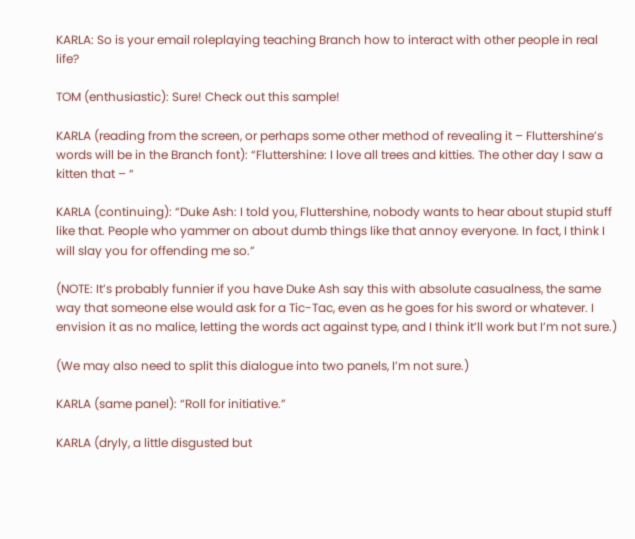KARLA: So is your email roleplaying teaching Branch how to interact with other people in real life?

TOM (enthusiastic): Sure! Check out this sample!

KARLA (reading from the screen, or perhaps some other method of revealing it – Fluttershine’s words will be in the Branch font): “Fluttershine: I love all trees and kitties. The other day I saw a kitten that – “

KARLA (continuing): “Duke Ash: I told you, Fluttershine, nobody wants to hear about stupid stuff like that. People who yammer on about dumb things like that annoy everyone. In fact, I think I will slay you for offending me so.”

(NOTE: It’s probably funnier if you have Duke Ash say this with absolute casualness, the same way that someone else would ask for a Tic-Tac, even as he goes for his sword or whatever. I envision it as no malice, letting the words act against type, and I think it’ll work but I’m not sure.)

(We may also need to split this dialogue into two panels, I’m not sure.)

KARLA (same panel): “Roll for initiative.”

KARLA (dryly, a little disgusted but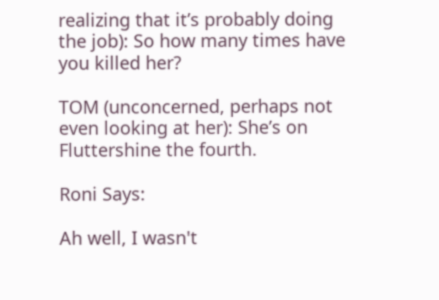realizing that it’s probably doing the job): So how many times have you killed her?

TOM (unconcerned, perhaps not even looking at her): She’s on Fluttershine the fourth.

Roni Says:

Ah well, I wasn't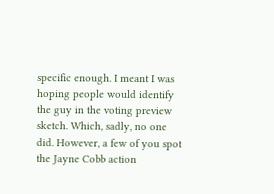specific enough. I meant I was hoping people would identify the guy in the voting preview sketch. Which, sadly, no one did. However, a few of you spot the Jayne Cobb action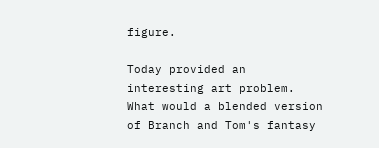figure.

Today provided an interesting art problem. What would a blended version of Branch and Tom's fantasy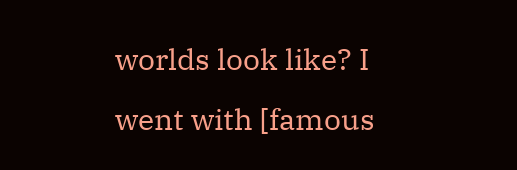worlds look like? I went with [famous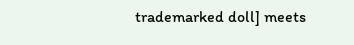trademarked doll] meets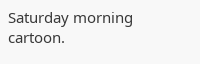Saturday morning cartoon.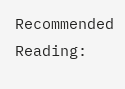Recommended Reading: